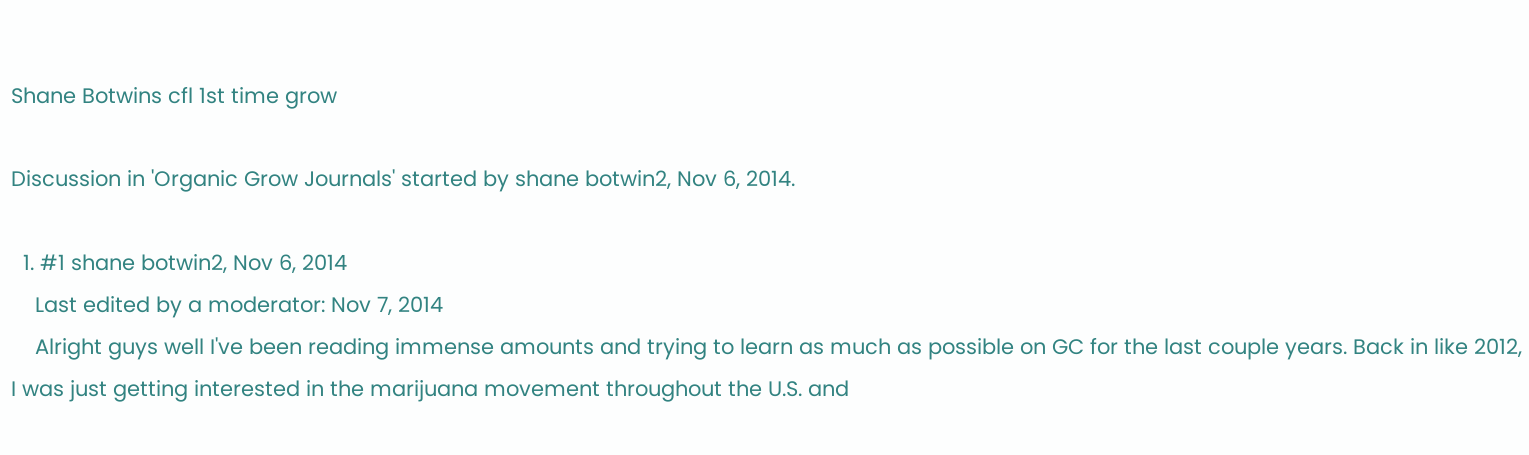Shane Botwins cfl 1st time grow

Discussion in 'Organic Grow Journals' started by shane botwin2, Nov 6, 2014.

  1. #1 shane botwin2, Nov 6, 2014
    Last edited by a moderator: Nov 7, 2014
    Alright guys well I've been reading immense amounts and trying to learn as much as possible on GC for the last couple years. Back in like 2012, I was just getting interested in the marijuana movement throughout the U.S. and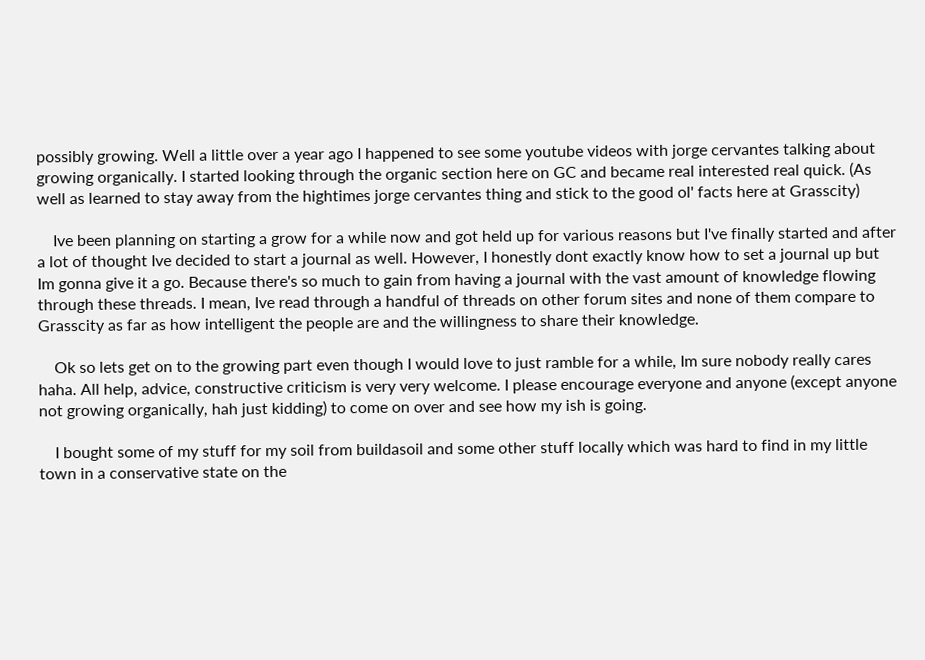possibly growing. Well a little over a year ago I happened to see some youtube videos with jorge cervantes talking about growing organically. I started looking through the organic section here on GC and became real interested real quick. (As well as learned to stay away from the hightimes jorge cervantes thing and stick to the good ol' facts here at Grasscity)

    Ive been planning on starting a grow for a while now and got held up for various reasons but I've finally started and after a lot of thought Ive decided to start a journal as well. However, I honestly dont exactly know how to set a journal up but Im gonna give it a go. Because there's so much to gain from having a journal with the vast amount of knowledge flowing through these threads. I mean, Ive read through a handful of threads on other forum sites and none of them compare to Grasscity as far as how intelligent the people are and the willingness to share their knowledge.

    Ok so lets get on to the growing part even though I would love to just ramble for a while, Im sure nobody really cares haha. All help, advice, constructive criticism is very very welcome. I please encourage everyone and anyone (except anyone not growing organically, hah just kidding) to come on over and see how my ish is going.

    I bought some of my stuff for my soil from buildasoil and some other stuff locally which was hard to find in my little town in a conservative state on the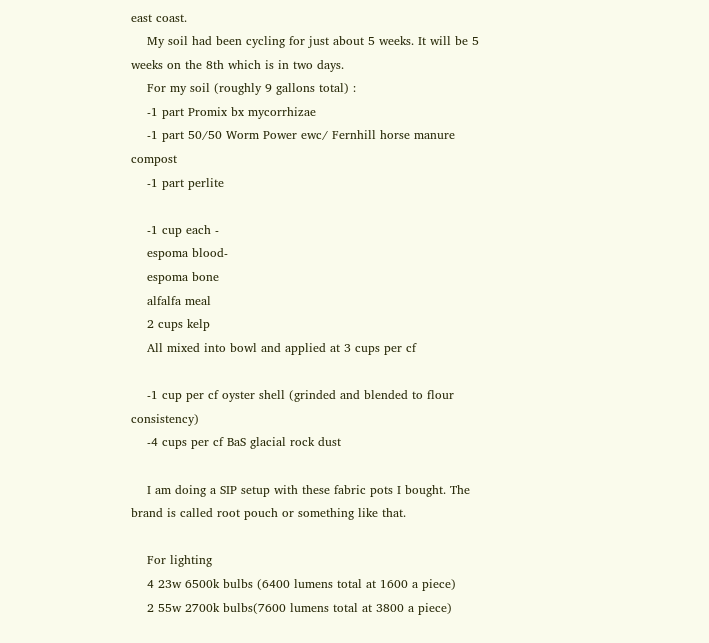east coast.
    My soil had been cycling for just about 5 weeks. It will be 5 weeks on the 8th which is in two days.
    For my soil (roughly 9 gallons total) :
    -1 part Promix bx mycorrhizae
    -1 part 50/50 Worm Power ewc/ Fernhill horse manure compost
    -1 part perlite

    -1 cup each -
    espoma blood-
    espoma bone
    alfalfa meal
    2 cups kelp
    All mixed into bowl and applied at 3 cups per cf

    -1 cup per cf oyster shell (grinded and blended to flour consistency)
    -4 cups per cf BaS glacial rock dust

    I am doing a SIP setup with these fabric pots I bought. The brand is called root pouch or something like that.

    For lighting
    4 23w 6500k bulbs (6400 lumens total at 1600 a piece)
    2 55w 2700k bulbs(7600 lumens total at 3800 a piece)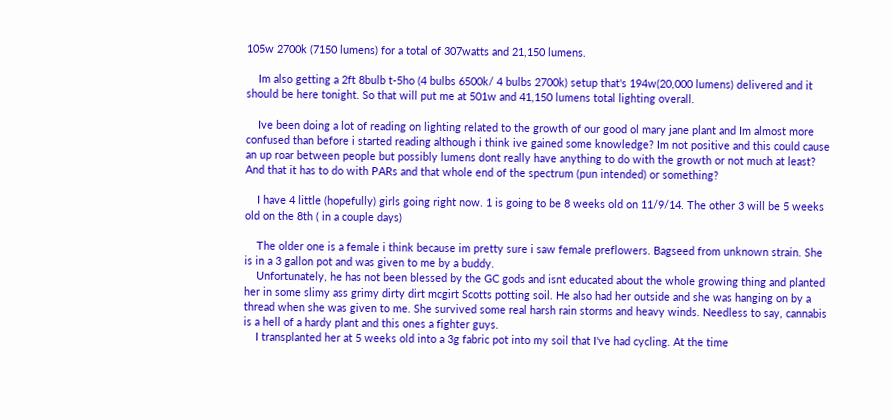105w 2700k (7150 lumens) for a total of 307watts and 21,150 lumens.

    Im also getting a 2ft 8bulb t-5ho (4 bulbs 6500k/ 4 bulbs 2700k) setup that's 194w(20,000 lumens) delivered and it should be here tonight. So that will put me at 501w and 41,150 lumens total lighting overall.

    Ive been doing a lot of reading on lighting related to the growth of our good ol mary jane plant and Im almost more confused than before i started reading although i think ive gained some knowledge? Im not positive and this could cause an up roar between people but possibly lumens dont really have anything to do with the growth or not much at least? And that it has to do with PARs and that whole end of the spectrum (pun intended) or something?

    I have 4 little (hopefully) girls going right now. 1 is going to be 8 weeks old on 11/9/14. The other 3 will be 5 weeks old on the 8th ( in a couple days)

    The older one is a female i think because im pretty sure i saw female preflowers. Bagseed from unknown strain. She is in a 3 gallon pot and was given to me by a buddy.
    Unfortunately, he has not been blessed by the GC gods and isnt educated about the whole growing thing and planted her in some slimy ass grimy dirty dirt mcgirt Scotts potting soil. He also had her outside and she was hanging on by a thread when she was given to me. She survived some real harsh rain storms and heavy winds. Needless to say, cannabis is a hell of a hardy plant and this ones a fighter guys.
    I transplanted her at 5 weeks old into a 3g fabric pot into my soil that I've had cycling. At the time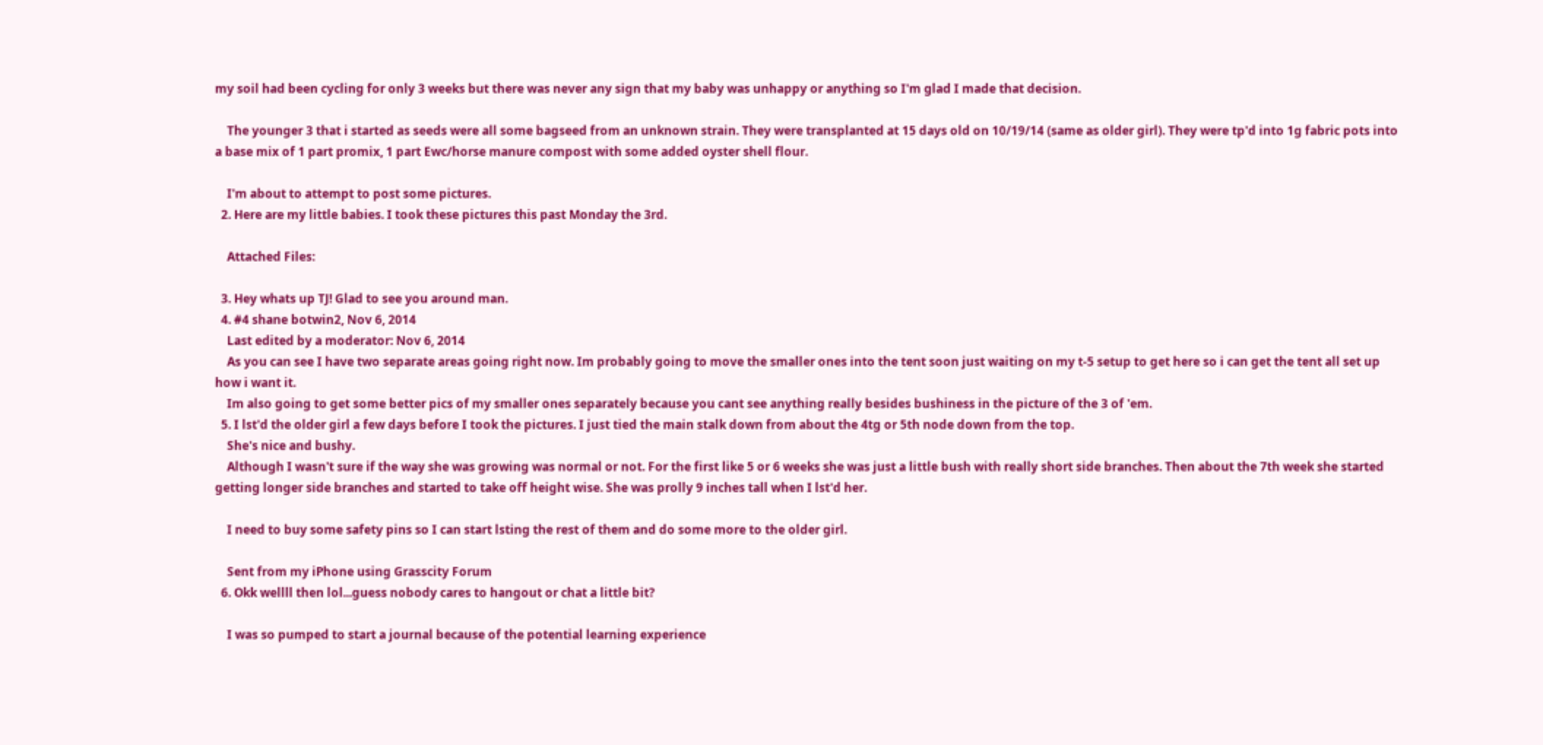my soil had been cycling for only 3 weeks but there was never any sign that my baby was unhappy or anything so I'm glad I made that decision.

    The younger 3 that i started as seeds were all some bagseed from an unknown strain. They were transplanted at 15 days old on 10/19/14 (same as older girl). They were tp'd into 1g fabric pots into a base mix of 1 part promix, 1 part Ewc/horse manure compost with some added oyster shell flour.

    I'm about to attempt to post some pictures.
  2. Here are my little babies. I took these pictures this past Monday the 3rd.

    Attached Files:

  3. Hey whats up TJ! Glad to see you around man.
  4. #4 shane botwin2, Nov 6, 2014
    Last edited by a moderator: Nov 6, 2014
    As you can see I have two separate areas going right now. Im probably going to move the smaller ones into the tent soon just waiting on my t-5 setup to get here so i can get the tent all set up how i want it.
    Im also going to get some better pics of my smaller ones separately because you cant see anything really besides bushiness in the picture of the 3 of 'em.
  5. I lst'd the older girl a few days before I took the pictures. I just tied the main stalk down from about the 4tg or 5th node down from the top.
    She's nice and bushy.
    Although I wasn't sure if the way she was growing was normal or not. For the first like 5 or 6 weeks she was just a little bush with really short side branches. Then about the 7th week she started getting longer side branches and started to take off height wise. She was prolly 9 inches tall when I lst'd her.

    I need to buy some safety pins so I can start lsting the rest of them and do some more to the older girl.

    Sent from my iPhone using Grasscity Forum
  6. Okk wellll then lol...guess nobody cares to hangout or chat a little bit?

    I was so pumped to start a journal because of the potential learning experience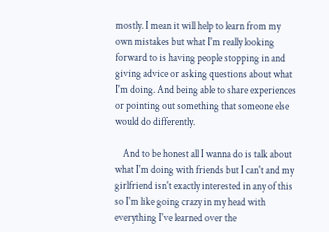mostly. I mean it will help to learn from my own mistakes but what I'm really looking forward to is having people stopping in and giving advice or asking questions about what I'm doing. And being able to share experiences or pointing out something that someone else would do differently.

    And to be honest all I wanna do is talk about what I'm doing with friends but I can't and my girlfriend isn't exactly interested in any of this so I'm like going crazy in my head with everything I've learned over the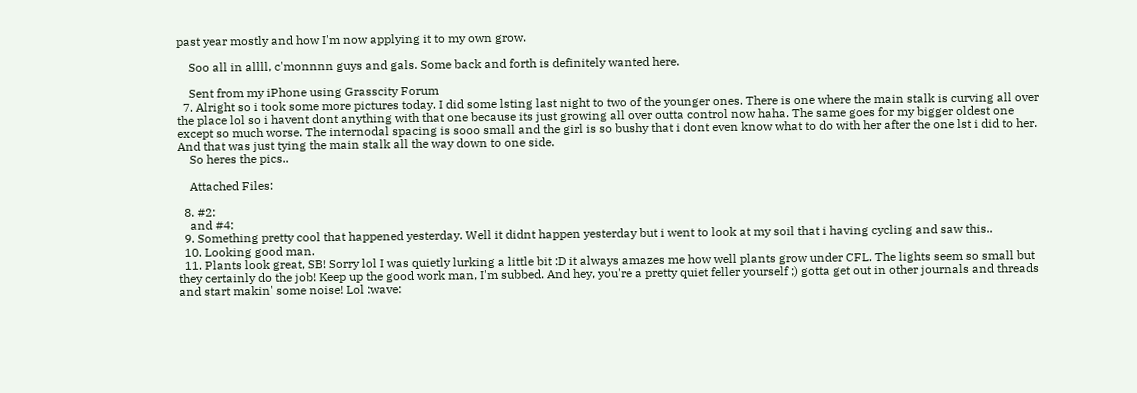past year mostly and how I'm now applying it to my own grow.

    Soo all in allll, c'monnnn guys and gals. Some back and forth is definitely wanted here.

    Sent from my iPhone using Grasscity Forum
  7. Alright so i took some more pictures today. I did some lsting last night to two of the younger ones. There is one where the main stalk is curving all over the place lol so i havent dont anything with that one because its just growing all over outta control now haha. The same goes for my bigger oldest one except so much worse. The internodal spacing is sooo small and the girl is so bushy that i dont even know what to do with her after the one lst i did to her. And that was just tying the main stalk all the way down to one side.
    So heres the pics..

    Attached Files:

  8. #2:
    and #4:
  9. Something pretty cool that happened yesterday. Well it didnt happen yesterday but i went to look at my soil that i having cycling and saw this..
  10. Looking good man.
  11. Plants look great, SB! Sorry lol I was quietly lurking a little bit :D it always amazes me how well plants grow under CFL. The lights seem so small but they certainly do the job! Keep up the good work man, I'm subbed. And hey, you're a pretty quiet feller yourself ;) gotta get out in other journals and threads and start makin' some noise! Lol :wave: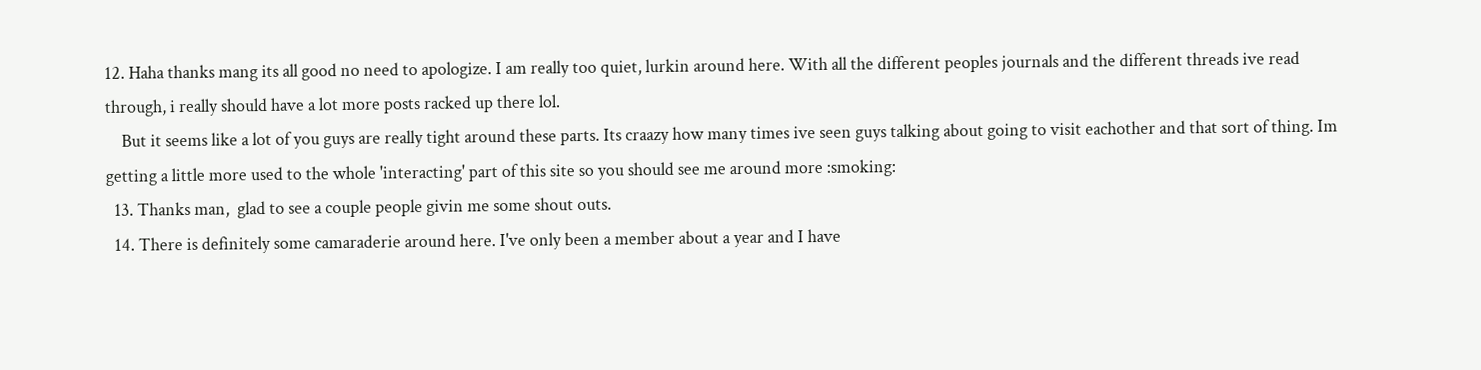12. Haha thanks mang its all good no need to apologize. I am really too quiet, lurkin around here. With all the different peoples journals and the different threads ive read through, i really should have a lot more posts racked up there lol.
    But it seems like a lot of you guys are really tight around these parts. Its craazy how many times ive seen guys talking about going to visit eachother and that sort of thing. Im getting a little more used to the whole 'interacting' part of this site so you should see me around more :smoking:
  13. Thanks man,  glad to see a couple people givin me some shout outs.
  14. There is definitely some camaraderie around here. I've only been a member about a year and I have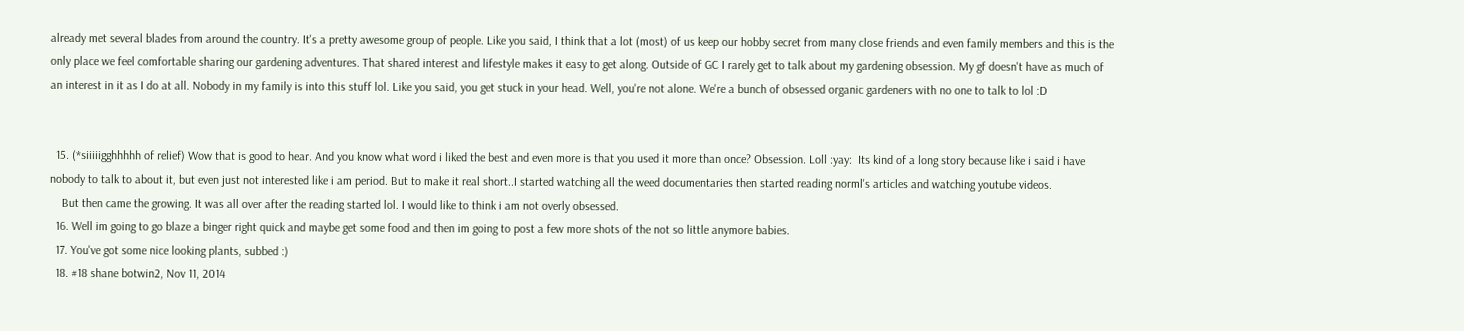already met several blades from around the country. It's a pretty awesome group of people. Like you said, I think that a lot (most) of us keep our hobby secret from many close friends and even family members and this is the only place we feel comfortable sharing our gardening adventures. That shared interest and lifestyle makes it easy to get along. Outside of GC I rarely get to talk about my gardening obsession. My gf doesn't have as much of an interest in it as I do at all. Nobody in my family is into this stuff lol. Like you said, you get stuck in your head. Well, you're not alone. We're a bunch of obsessed organic gardeners with no one to talk to lol :D


  15. (*siiiiigghhhhh of relief) Wow that is good to hear. And you know what word i liked the best and even more is that you used it more than once? Obsession. Loll :yay:  Its kind of a long story because like i said i have nobody to talk to about it, but even just not interested like i am period. But to make it real short..I started watching all the weed documentaries then started reading norml's articles and watching youtube videos.
    But then came the growing. It was all over after the reading started lol. I would like to think i am not overly obsessed.
  16. Well im going to go blaze a binger right quick and maybe get some food and then im going to post a few more shots of the not so little anymore babies.
  17. You've got some nice looking plants, subbed :)
  18. #18 shane botwin2, Nov 11, 2014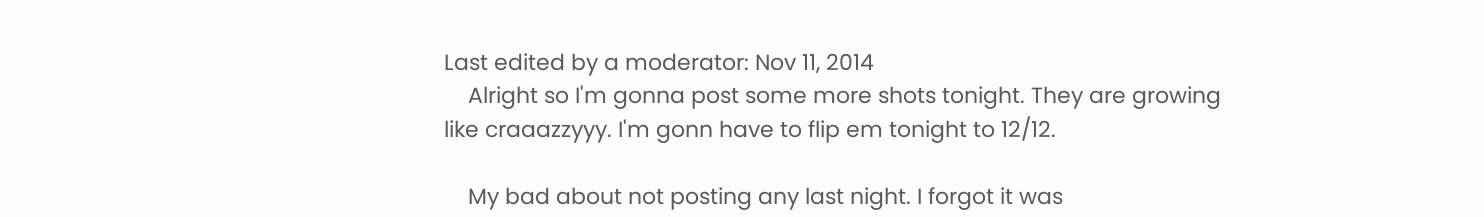Last edited by a moderator: Nov 11, 2014
    Alright so I'm gonna post some more shots tonight. They are growing like craaazzyyy. I'm gonn have to flip em tonight to 12/12.

    My bad about not posting any last night. I forgot it was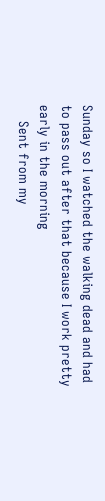Sunday so I watched the walking dead and had to pass out after that because I work pretty early in the morning
    Sent from my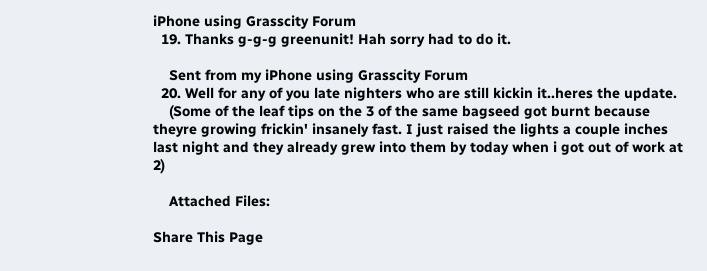iPhone using Grasscity Forum
  19. Thanks g-g-g greenunit! Hah sorry had to do it.

    Sent from my iPhone using Grasscity Forum
  20. Well for any of you late nighters who are still kickin it..heres the update.
    (Some of the leaf tips on the 3 of the same bagseed got burnt because theyre growing frickin' insanely fast. I just raised the lights a couple inches last night and they already grew into them by today when i got out of work at 2)

    Attached Files:

Share This Page